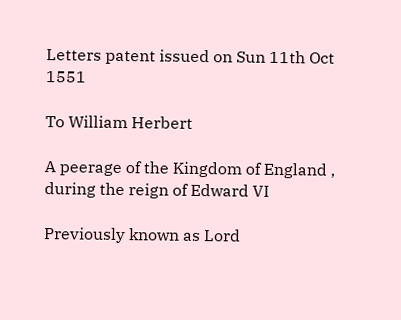Letters patent issued on Sun 11th Oct 1551

To William Herbert

A peerage of the Kingdom of England , during the reign of Edward VI

Previously known as Lord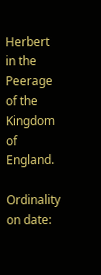Herbert in the Peerage of the Kingdom of England.

Ordinality on date: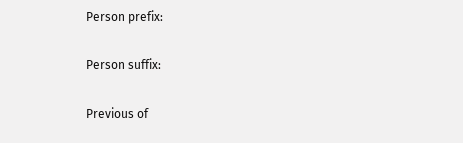Person prefix:

Person suffix:

Previous of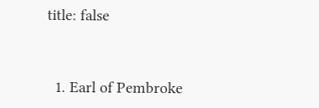title: false


  1. Earl of Pembroke